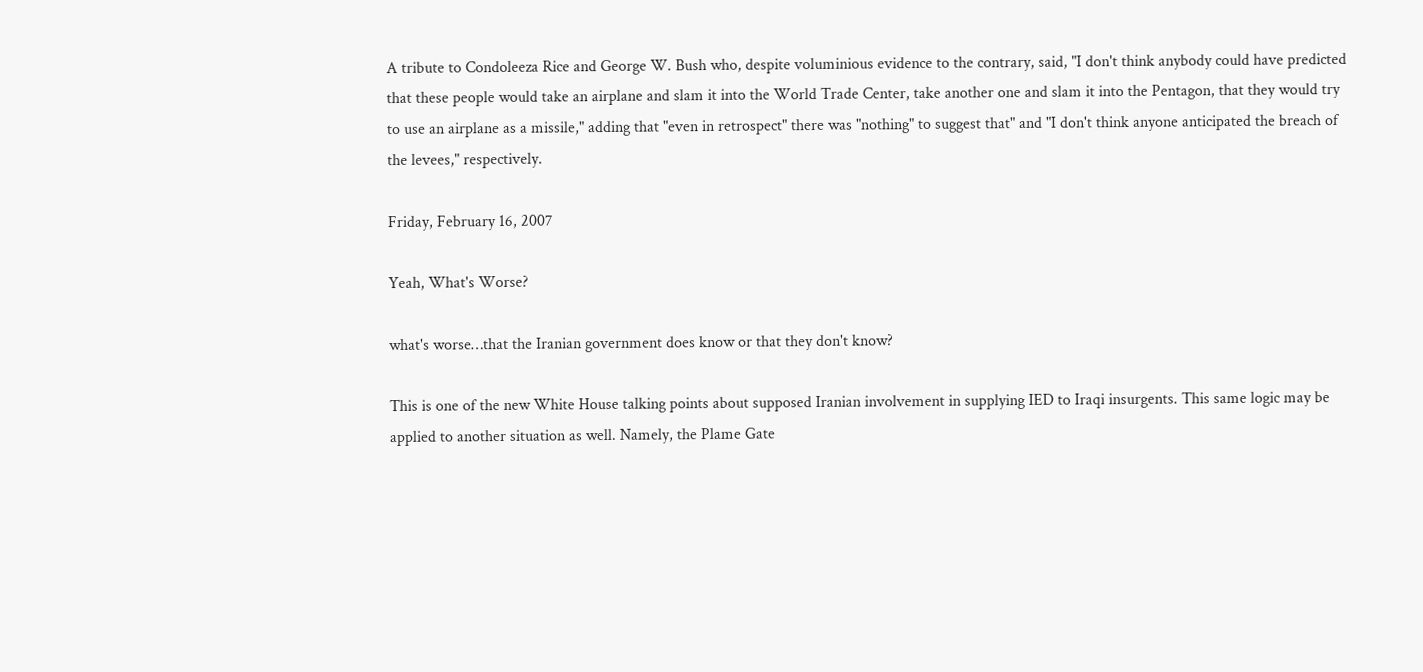A tribute to Condoleeza Rice and George W. Bush who, despite voluminious evidence to the contrary, said, "I don't think anybody could have predicted that these people would take an airplane and slam it into the World Trade Center, take another one and slam it into the Pentagon, that they would try to use an airplane as a missile," adding that "even in retrospect" there was "nothing" to suggest that" and "I don't think anyone anticipated the breach of the levees," respectively.

Friday, February 16, 2007

Yeah, What's Worse?

what's worse…that the Iranian government does know or that they don't know?

This is one of the new White House talking points about supposed Iranian involvement in supplying IED to Iraqi insurgents. This same logic may be applied to another situation as well. Namely, the Plame Gate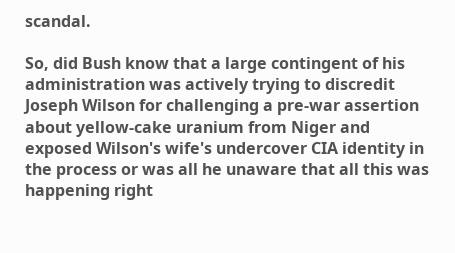scandal.

So, did Bush know that a large contingent of his administration was actively trying to discredit Joseph Wilson for challenging a pre-war assertion about yellow-cake uranium from Niger and exposed Wilson's wife's undercover CIA identity in the process or was all he unaware that all this was happening right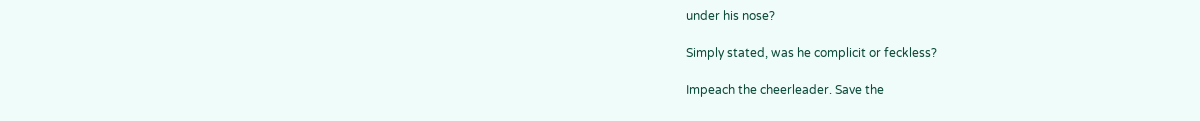under his nose?

Simply stated, was he complicit or feckless?

Impeach the cheerleader. Save the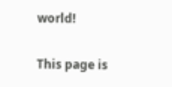world!

This page is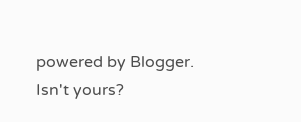powered by Blogger. Isn't yours?